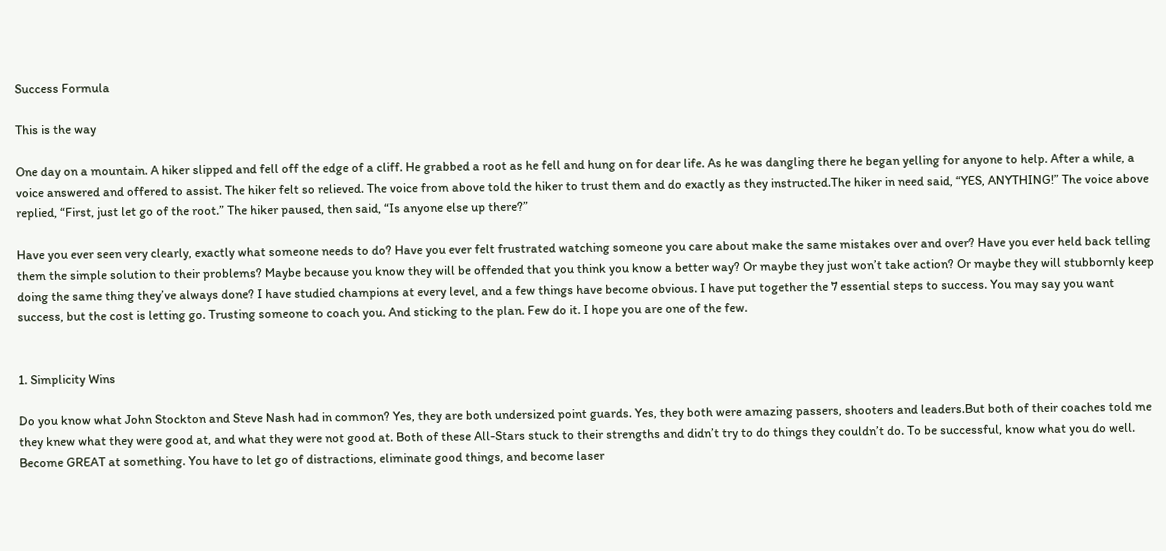Success Formula

This is the way

One day on a mountain. A hiker slipped and fell off the edge of a cliff. He grabbed a root as he fell and hung on for dear life. As he was dangling there he began yelling for anyone to help. After a while, a voice answered and offered to assist. The hiker felt so relieved. The voice from above told the hiker to trust them and do exactly as they instructed.The hiker in need said, “YES, ANYTHING!” The voice above replied, “First, just let go of the root.” The hiker paused, then said, “Is anyone else up there?”

Have you ever seen very clearly, exactly what someone needs to do? Have you ever felt frustrated watching someone you care about make the same mistakes over and over? Have you ever held back telling them the simple solution to their problems? Maybe because you know they will be offended that you think you know a better way? Or maybe they just won’t take action? Or maybe they will stubbornly keep doing the same thing they’ve always done? I have studied champions at every level, and a few things have become obvious. I have put together the 7 essential steps to success. You may say you want success, but the cost is letting go. Trusting someone to coach you. And sticking to the plan. Few do it. I hope you are one of the few.


1. Simplicity Wins

Do you know what John Stockton and Steve Nash had in common? Yes, they are both undersized point guards. Yes, they both were amazing passers, shooters and leaders.But both of their coaches told me they knew what they were good at, and what they were not good at. Both of these All-Stars stuck to their strengths and didn’t try to do things they couldn’t do. To be successful, know what you do well. Become GREAT at something. You have to let go of distractions, eliminate good things, and become laser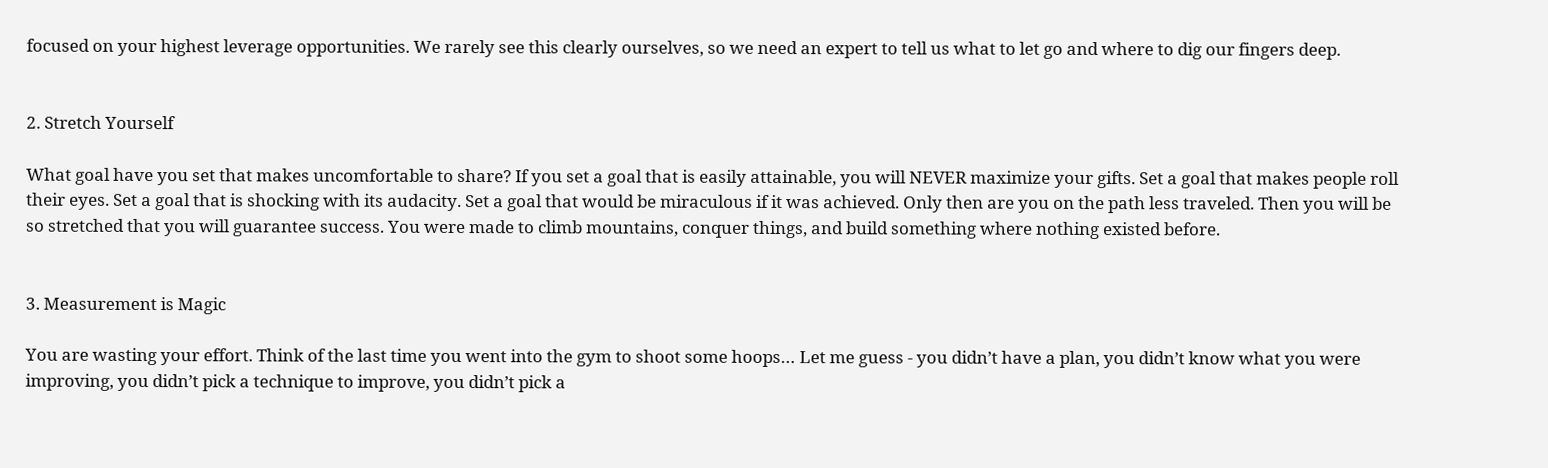focused on your highest leverage opportunities. We rarely see this clearly ourselves, so we need an expert to tell us what to let go and where to dig our fingers deep.


2. Stretch Yourself

What goal have you set that makes uncomfortable to share? If you set a goal that is easily attainable, you will NEVER maximize your gifts. Set a goal that makes people roll their eyes. Set a goal that is shocking with its audacity. Set a goal that would be miraculous if it was achieved. Only then are you on the path less traveled. Then you will be so stretched that you will guarantee success. You were made to climb mountains, conquer things, and build something where nothing existed before.


3. Measurement is Magic

You are wasting your effort. Think of the last time you went into the gym to shoot some hoops… Let me guess - you didn’t have a plan, you didn’t know what you were improving, you didn’t pick a technique to improve, you didn’t pick a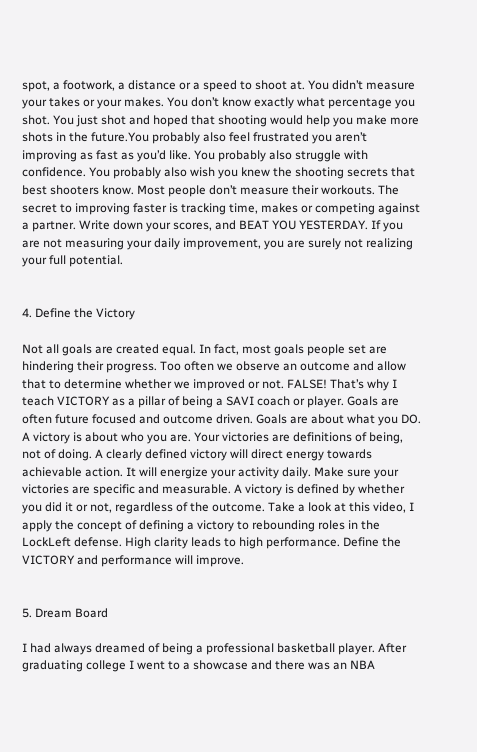spot, a footwork, a distance or a speed to shoot at. You didn’t measure your takes or your makes. You don’t know exactly what percentage you shot. You just shot and hoped that shooting would help you make more shots in the future.You probably also feel frustrated you aren’t improving as fast as you’d like. You probably also struggle with confidence. You probably also wish you knew the shooting secrets that best shooters know. Most people don’t measure their workouts. The secret to improving faster is tracking time, makes or competing against a partner. Write down your scores, and BEAT YOU YESTERDAY. If you are not measuring your daily improvement, you are surely not realizing your full potential.


4. Define the Victory

Not all goals are created equal. In fact, most goals people set are hindering their progress. Too often we observe an outcome and allow that to determine whether we improved or not. FALSE! That’s why I teach VICTORY as a pillar of being a SAVI coach or player. Goals are often future focused and outcome driven. Goals are about what you DO. A victory is about who you are. Your victories are definitions of being, not of doing. A clearly defined victory will direct energy towards achievable action. It will energize your activity daily. Make sure your victories are specific and measurable. A victory is defined by whether you did it or not, regardless of the outcome. Take a look at this video, I apply the concept of defining a victory to rebounding roles in the LockLeft defense. High clarity leads to high performance. Define the VICTORY and performance will improve.


5. Dream Board

I had always dreamed of being a professional basketball player. After graduating college I went to a showcase and there was an NBA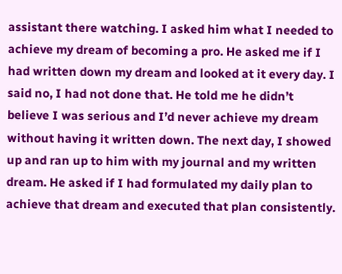assistant there watching. I asked him what I needed to achieve my dream of becoming a pro. He asked me if I had written down my dream and looked at it every day. I said no, I had not done that. He told me he didn’t believe I was serious and I’d never achieve my dream without having it written down. The next day, I showed up and ran up to him with my journal and my written dream. He asked if I had formulated my daily plan to achieve that dream and executed that plan consistently.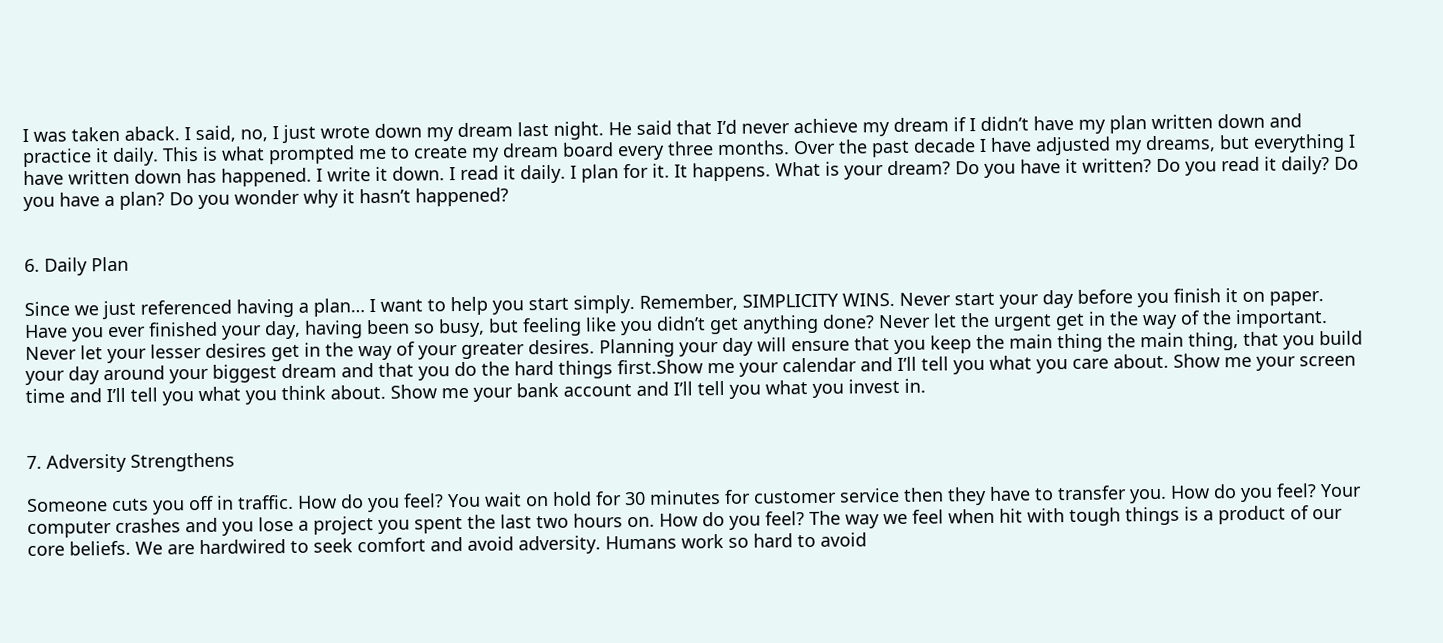I was taken aback. I said, no, I just wrote down my dream last night. He said that I’d never achieve my dream if I didn’t have my plan written down and practice it daily. This is what prompted me to create my dream board every three months. Over the past decade I have adjusted my dreams, but everything I have written down has happened. I write it down. I read it daily. I plan for it. It happens. What is your dream? Do you have it written? Do you read it daily? Do you have a plan? Do you wonder why it hasn’t happened?


6. Daily Plan

Since we just referenced having a plan… I want to help you start simply. Remember, SIMPLICITY WINS. Never start your day before you finish it on paper. Have you ever finished your day, having been so busy, but feeling like you didn’t get anything done? Never let the urgent get in the way of the important. Never let your lesser desires get in the way of your greater desires. Planning your day will ensure that you keep the main thing the main thing, that you build your day around your biggest dream and that you do the hard things first.Show me your calendar and I’ll tell you what you care about. Show me your screen time and I’ll tell you what you think about. Show me your bank account and I’ll tell you what you invest in.


7. Adversity Strengthens

Someone cuts you off in traffic. How do you feel? You wait on hold for 30 minutes for customer service then they have to transfer you. How do you feel? Your computer crashes and you lose a project you spent the last two hours on. How do you feel? The way we feel when hit with tough things is a product of our core beliefs. We are hardwired to seek comfort and avoid adversity. Humans work so hard to avoid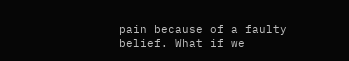pain because of a faulty belief. What if we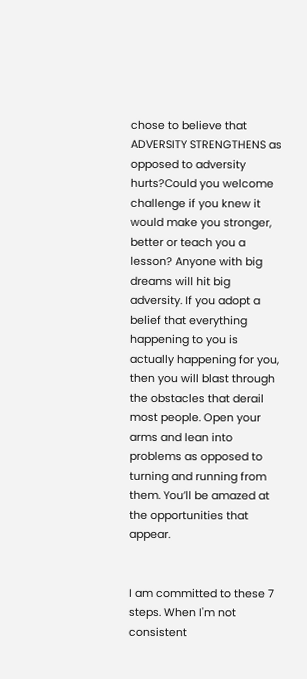chose to believe that ADVERSITY STRENGTHENS as opposed to adversity hurts?Could you welcome challenge if you knew it would make you stronger, better or teach you a lesson? Anyone with big dreams will hit big adversity. If you adopt a belief that everything happening to you is actually happening for you, then you will blast through the obstacles that derail most people. Open your arms and lean into problems as opposed to turning and running from them. You’ll be amazed at the opportunities that appear.


I am committed to these 7 steps. When I'm not consistent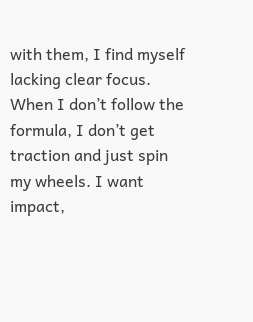with them, I find myself lacking clear focus. When I don’t follow the formula, I don’t get traction and just spin my wheels. I want impact,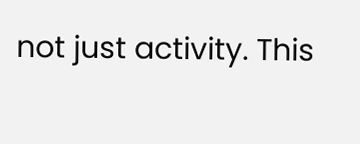not just activity. This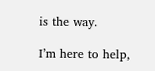is the way.

I’m here to help,